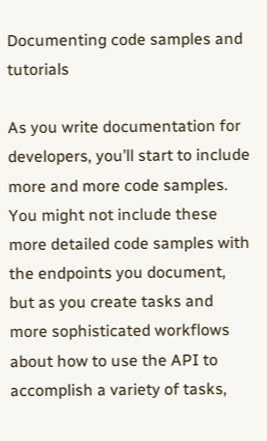Documenting code samples and tutorials

As you write documentation for developers, you’ll start to include more and more code samples. You might not include these more detailed code samples with the endpoints you document, but as you create tasks and more sophisticated workflows about how to use the API to accomplish a variety of tasks,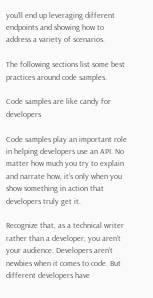you’ll end up leveraging different endpoints and showing how to address a variety of scenarios.

The following sections list some best practices around code samples.

Code samples are like candy for developers

Code samples play an important role in helping developers use an API. No matter how much you try to explain and narrate how, it’s only when you show something in action that developers truly get it.

Recognize that, as a technical writer rather than a developer, you aren’t your audience. Developers aren’t newbies when it comes to code. But different developers have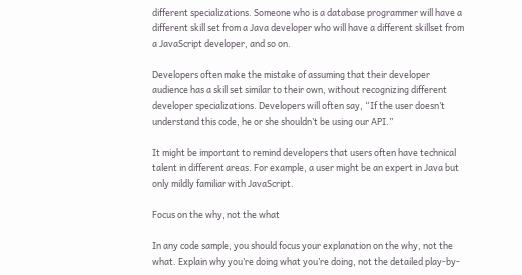different specializations. Someone who is a database programmer will have a different skill set from a Java developer who will have a different skillset from a JavaScript developer, and so on.

Developers often make the mistake of assuming that their developer audience has a skill set similar to their own, without recognizing different developer specializations. Developers will often say, “If the user doesn’t understand this code, he or she shouldn’t be using our API.”

It might be important to remind developers that users often have technical talent in different areas. For example, a user might be an expert in Java but only mildly familiar with JavaScript.

Focus on the why, not the what

In any code sample, you should focus your explanation on the why, not the what. Explain why you’re doing what you’re doing, not the detailed play-by-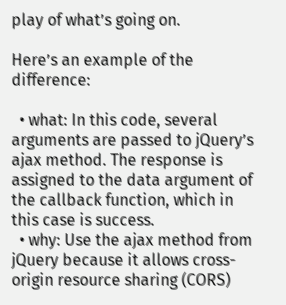play of what’s going on.

Here’s an example of the difference:

  • what: In this code, several arguments are passed to jQuery’s ajax method. The response is assigned to the data argument of the callback function, which in this case is success.
  • why: Use the ajax method from jQuery because it allows cross-origin resource sharing (CORS)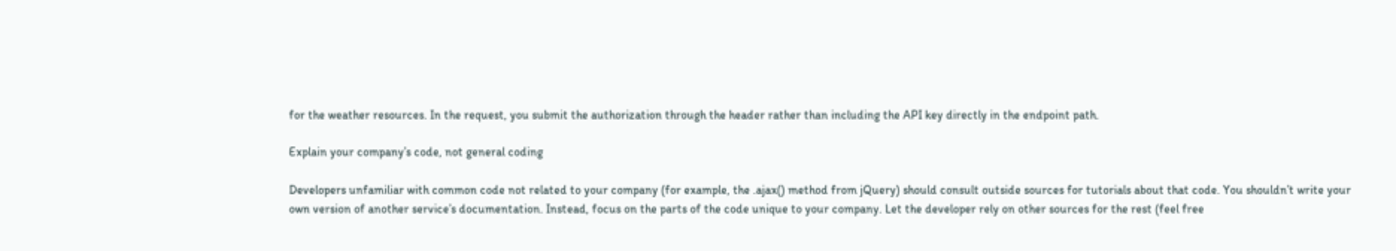for the weather resources. In the request, you submit the authorization through the header rather than including the API key directly in the endpoint path.

Explain your company’s code, not general coding

Developers unfamiliar with common code not related to your company (for example, the .ajax() method from jQuery) should consult outside sources for tutorials about that code. You shouldn’t write your own version of another service’s documentation. Instead, focus on the parts of the code unique to your company. Let the developer rely on other sources for the rest (feel free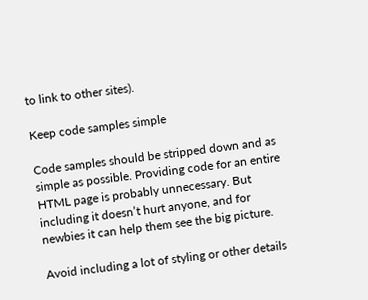to link to other sites).

Keep code samples simple

Code samples should be stripped down and as simple as possible. Providing code for an entire HTML page is probably unnecessary. But including it doesn’t hurt anyone, and for newbies it can help them see the big picture.

Avoid including a lot of styling or other details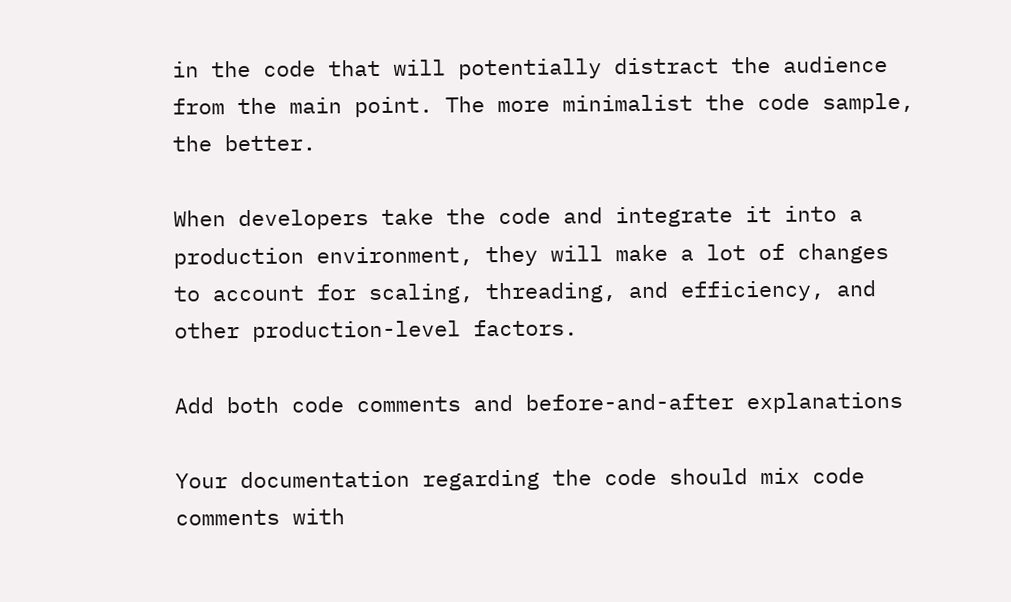in the code that will potentially distract the audience from the main point. The more minimalist the code sample, the better.

When developers take the code and integrate it into a production environment, they will make a lot of changes to account for scaling, threading, and efficiency, and other production-level factors.

Add both code comments and before-and-after explanations

Your documentation regarding the code should mix code comments with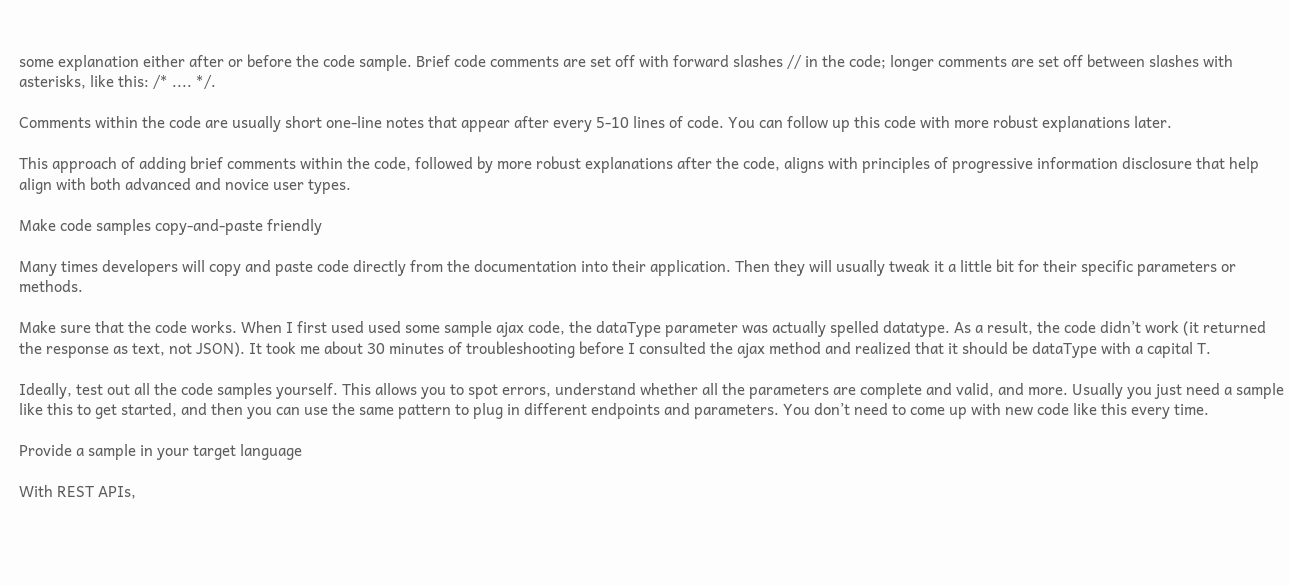some explanation either after or before the code sample. Brief code comments are set off with forward slashes // in the code; longer comments are set off between slashes with asterisks, like this: /* .... */.

Comments within the code are usually short one-line notes that appear after every 5-10 lines of code. You can follow up this code with more robust explanations later.

This approach of adding brief comments within the code, followed by more robust explanations after the code, aligns with principles of progressive information disclosure that help align with both advanced and novice user types.

Make code samples copy-and-paste friendly

Many times developers will copy and paste code directly from the documentation into their application. Then they will usually tweak it a little bit for their specific parameters or methods.

Make sure that the code works. When I first used used some sample ajax code, the dataType parameter was actually spelled datatype. As a result, the code didn’t work (it returned the response as text, not JSON). It took me about 30 minutes of troubleshooting before I consulted the ajax method and realized that it should be dataType with a capital T.

Ideally, test out all the code samples yourself. This allows you to spot errors, understand whether all the parameters are complete and valid, and more. Usually you just need a sample like this to get started, and then you can use the same pattern to plug in different endpoints and parameters. You don’t need to come up with new code like this every time.

Provide a sample in your target language

With REST APIs,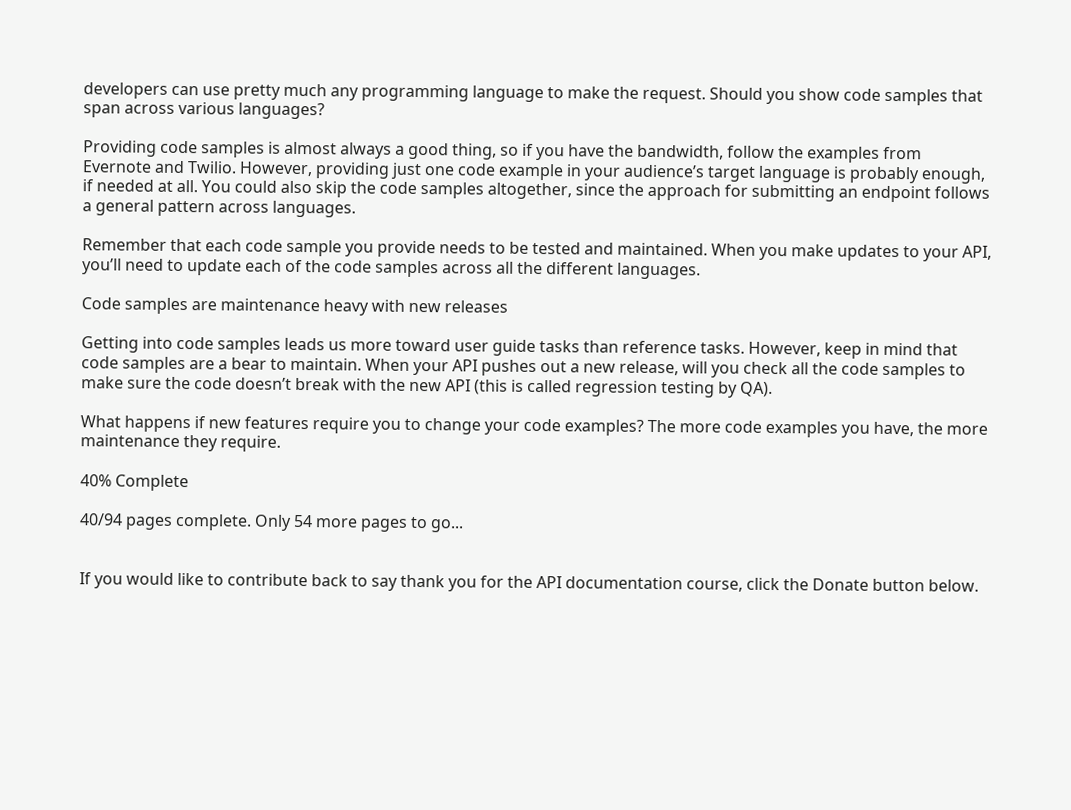developers can use pretty much any programming language to make the request. Should you show code samples that span across various languages?

Providing code samples is almost always a good thing, so if you have the bandwidth, follow the examples from Evernote and Twilio. However, providing just one code example in your audience’s target language is probably enough, if needed at all. You could also skip the code samples altogether, since the approach for submitting an endpoint follows a general pattern across languages.

Remember that each code sample you provide needs to be tested and maintained. When you make updates to your API, you’ll need to update each of the code samples across all the different languages.

Code samples are maintenance heavy with new releases

Getting into code samples leads us more toward user guide tasks than reference tasks. However, keep in mind that code samples are a bear to maintain. When your API pushes out a new release, will you check all the code samples to make sure the code doesn’t break with the new API (this is called regression testing by QA).

What happens if new features require you to change your code examples? The more code examples you have, the more maintenance they require.

40% Complete

40/94 pages complete. Only 54 more pages to go...


If you would like to contribute back to say thank you for the API documentation course, click the Donate button below.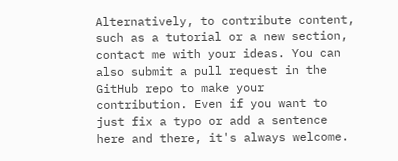Alternatively, to contribute content, such as a tutorial or a new section, contact me with your ideas. You can also submit a pull request in the GitHub repo to make your contribution. Even if you want to just fix a typo or add a sentence here and there, it's always welcome.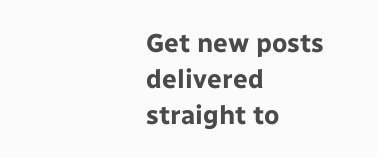Get new posts delivered straight to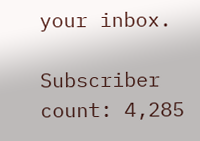your inbox.

Subscriber count: 4,285